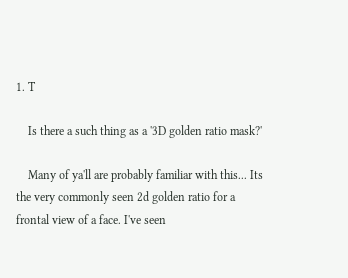1. T

    Is there a such thing as a '3D golden ratio mask?'

    Many of ya'll are probably familiar with this... Its the very commonly seen 2d golden ratio for a frontal view of a face. I've seen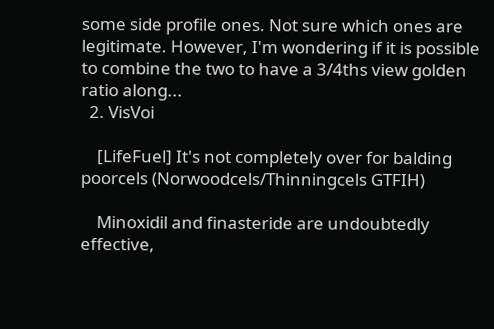some side profile ones. Not sure which ones are legitimate. However, I'm wondering if it is possible to combine the two to have a 3/4ths view golden ratio along...
  2. VisVoi

    [LifeFuel] It's not completely over for balding poorcels (Norwoodcels/Thinningcels GTFIH)

    Minoxidil and finasteride are undoubtedly effective,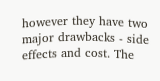however they have two major drawbacks - side effects and cost. The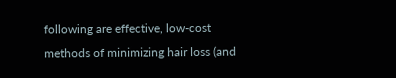following are effective, low-cost methods of minimizing hair loss (and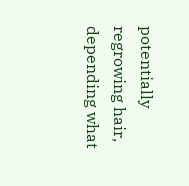potentially regrowing hair, depending what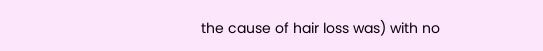the cause of hair loss was) with no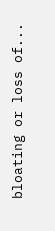bloating or loss of...